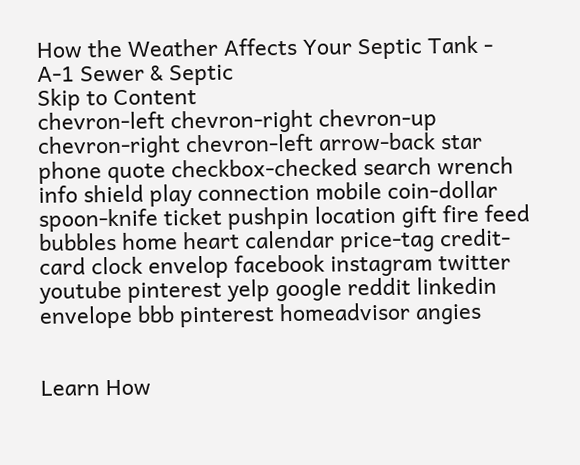How the Weather Affects Your Septic Tank - A-1 Sewer & Septic
Skip to Content
chevron-left chevron-right chevron-up chevron-right chevron-left arrow-back star phone quote checkbox-checked search wrench info shield play connection mobile coin-dollar spoon-knife ticket pushpin location gift fire feed bubbles home heart calendar price-tag credit-card clock envelop facebook instagram twitter youtube pinterest yelp google reddit linkedin envelope bbb pinterest homeadvisor angies


Learn How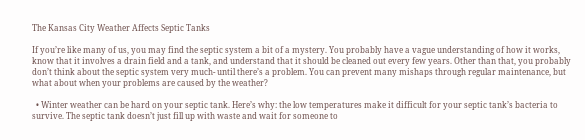The Kansas City Weather Affects Septic Tanks

If you’re like many of us, you may find the septic system a bit of a mystery. You probably have a vague understanding of how it works, know that it involves a drain field and a tank, and understand that it should be cleaned out every few years. Other than that, you probably don’t think about the septic system very much- until there’s a problem. You can prevent many mishaps through regular maintenance, but what about when your problems are caused by the weather?

  • Winter weather can be hard on your septic tank. Here’s why: the low temperatures make it difficult for your septic tank’s bacteria to survive. The septic tank doesn’t just fill up with waste and wait for someone to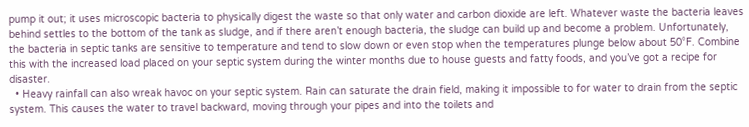pump it out; it uses microscopic bacteria to physically digest the waste so that only water and carbon dioxide are left. Whatever waste the bacteria leaves behind settles to the bottom of the tank as sludge, and if there aren’t enough bacteria, the sludge can build up and become a problem. Unfortunately, the bacteria in septic tanks are sensitive to temperature and tend to slow down or even stop when the temperatures plunge below about 50°F. Combine this with the increased load placed on your septic system during the winter months due to house guests and fatty foods, and you’ve got a recipe for disaster.
  • Heavy rainfall can also wreak havoc on your septic system. Rain can saturate the drain field, making it impossible to for water to drain from the septic system. This causes the water to travel backward, moving through your pipes and into the toilets and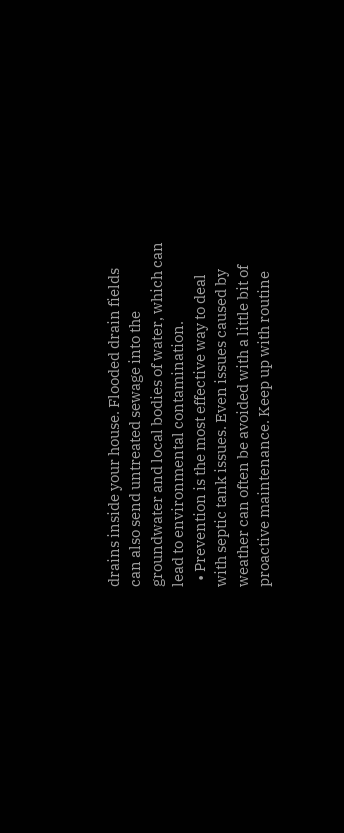drains inside your house. Flooded drain fields can also send untreated sewage into the groundwater and local bodies of water, which can lead to environmental contamination.
  • Prevention is the most effective way to deal with septic tank issues. Even issues caused by weather can often be avoided with a little bit of proactive maintenance. Keep up with routine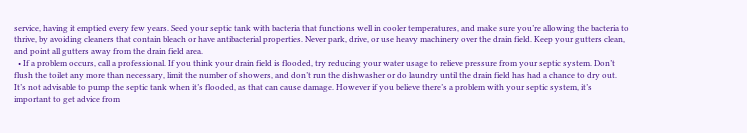service, having it emptied every few years. Seed your septic tank with bacteria that functions well in cooler temperatures, and make sure you’re allowing the bacteria to thrive, by avoiding cleaners that contain bleach or have antibacterial properties. Never park, drive, or use heavy machinery over the drain field. Keep your gutters clean, and point all gutters away from the drain field area.
  • If a problem occurs, call a professional. If you think your drain field is flooded, try reducing your water usage to relieve pressure from your septic system. Don’t flush the toilet any more than necessary, limit the number of showers, and don’t run the dishwasher or do laundry until the drain field has had a chance to dry out. It’s not advisable to pump the septic tank when it’s flooded, as that can cause damage. However if you believe there’s a problem with your septic system, it’s important to get advice from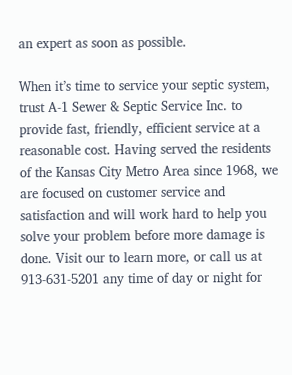an expert as soon as possible.

When it’s time to service your septic system, trust A-1 Sewer & Septic Service Inc. to provide fast, friendly, efficient service at a reasonable cost. Having served the residents of the Kansas City Metro Area since 1968, we are focused on customer service and satisfaction and will work hard to help you solve your problem before more damage is done. Visit our to learn more, or call us at 913-631-5201 any time of day or night for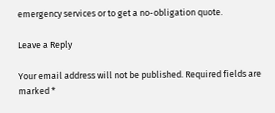emergency services or to get a no-obligation quote.

Leave a Reply

Your email address will not be published. Required fields are marked *